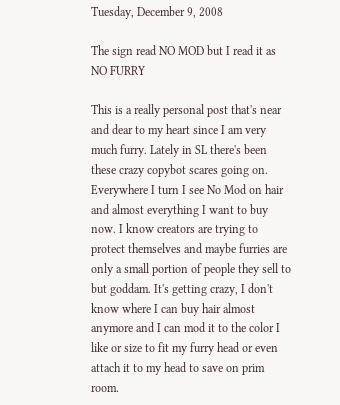Tuesday, December 9, 2008

The sign read NO MOD but I read it as NO FURRY

This is a really personal post that's near and dear to my heart since I am very much furry. Lately in SL there's been these crazy copybot scares going on. Everywhere I turn I see No Mod on hair and almost everything I want to buy now. I know creators are trying to protect themselves and maybe furries are only a small portion of people they sell to but goddam. It's getting crazy, I don't know where I can buy hair almost anymore and I can mod it to the color I like or size to fit my furry head or even attach it to my head to save on prim room.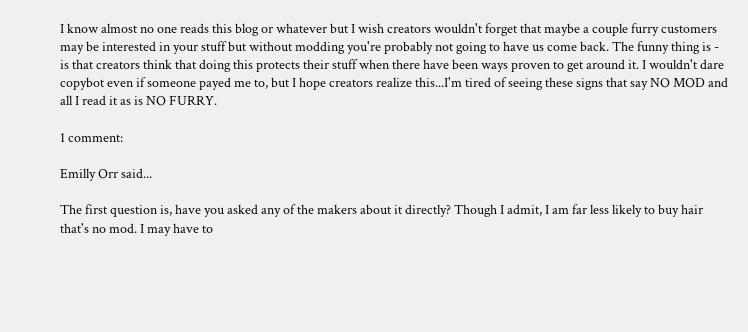I know almost no one reads this blog or whatever but I wish creators wouldn't forget that maybe a couple furry customers may be interested in your stuff but without modding you're probably not going to have us come back. The funny thing is - is that creators think that doing this protects their stuff when there have been ways proven to get around it. I wouldn't dare copybot even if someone payed me to, but I hope creators realize this...I'm tired of seeing these signs that say NO MOD and all I read it as is NO FURRY.

1 comment:

Emilly Orr said...

The first question is, have you asked any of the makers about it directly? Though I admit, I am far less likely to buy hair that's no mod. I may have to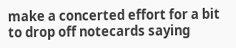make a concerted effort for a bit to drop off notecards saying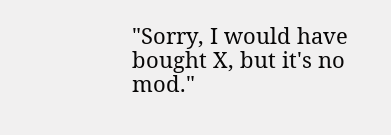"Sorry, I would have bought X, but it's no mod."